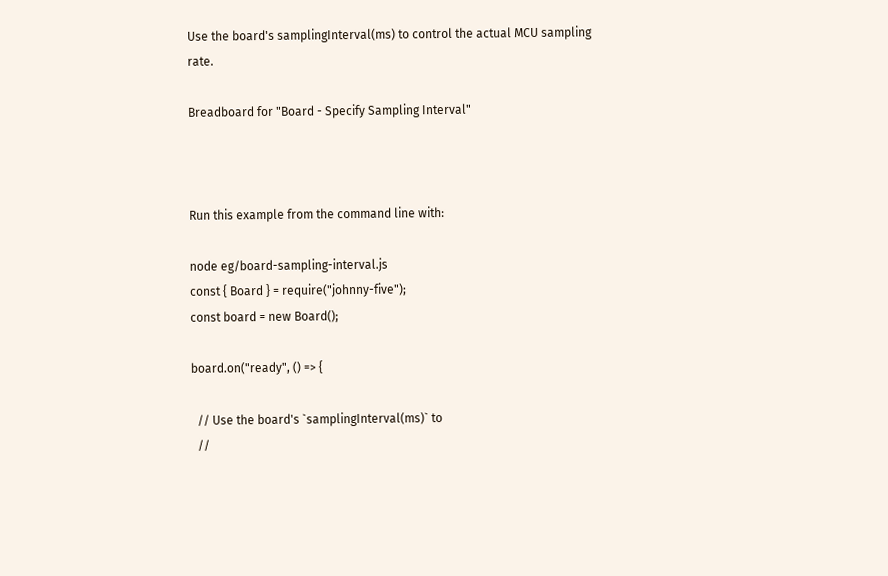Use the board's samplingInterval(ms) to control the actual MCU sampling rate.

Breadboard for "Board - Specify Sampling Interval"



Run this example from the command line with:

node eg/board-sampling-interval.js
const { Board } = require("johnny-five");
const board = new Board();

board.on("ready", () => {

  // Use the board's `samplingInterval(ms)` to
  //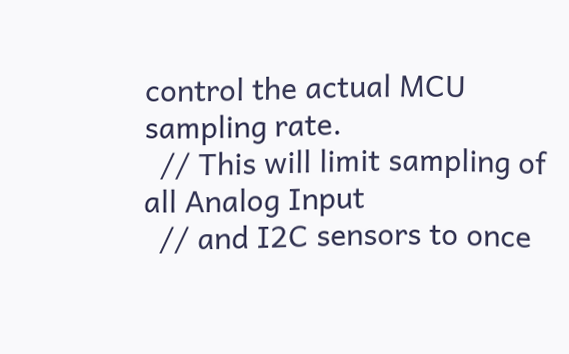control the actual MCU sampling rate.
  // This will limit sampling of all Analog Input
  // and I2C sensors to once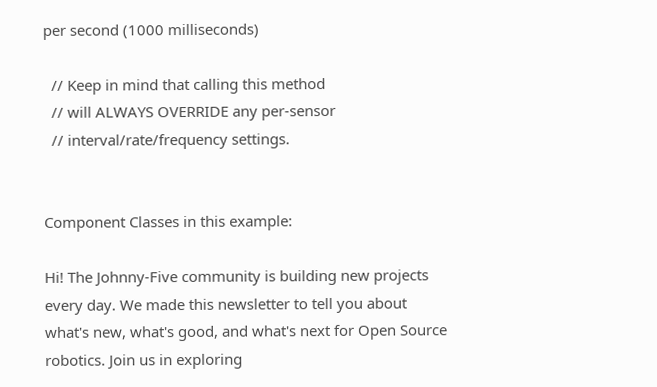per second (1000 milliseconds)

  // Keep in mind that calling this method
  // will ALWAYS OVERRIDE any per-sensor
  // interval/rate/frequency settings.


Component Classes in this example:

Hi! The Johnny-Five community is building new projects every day. We made this newsletter to tell you about what's new, what's good, and what's next for Open Source robotics. Join us in exploring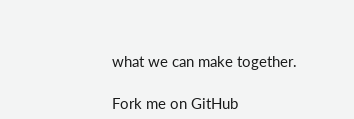what we can make together.

Fork me on GitHub